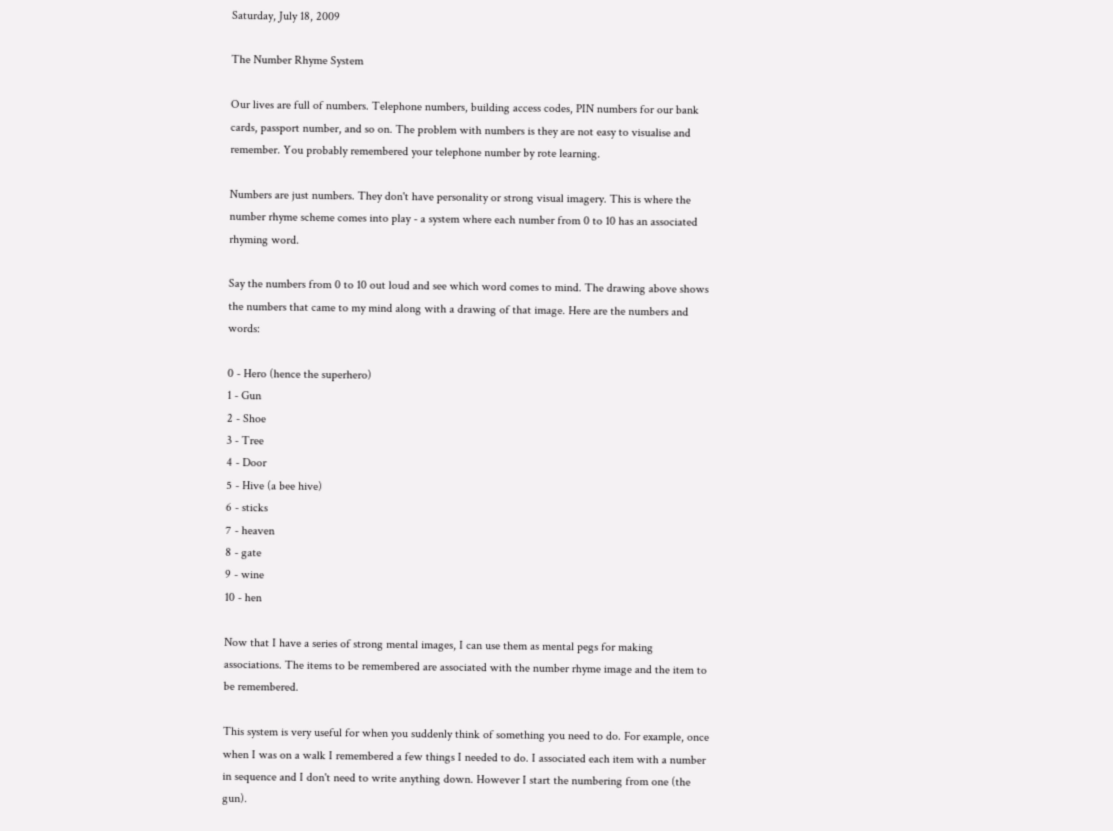Saturday, July 18, 2009

The Number Rhyme System

Our lives are full of numbers. Telephone numbers, building access codes, PIN numbers for our bank cards, passport number, and so on. The problem with numbers is they are not easy to visualise and remember. You probably remembered your telephone number by rote learning.

Numbers are just numbers. They don't have personality or strong visual imagery. This is where the number rhyme scheme comes into play - a system where each number from 0 to 10 has an associated rhyming word.

Say the numbers from 0 to 10 out loud and see which word comes to mind. The drawing above shows the numbers that came to my mind along with a drawing of that image. Here are the numbers and words:

0 - Hero (hence the superhero)
1 - Gun
2 - Shoe
3 - Tree
4 - Door
5 - Hive (a bee hive)
6 - sticks
7 - heaven
8 - gate
9 - wine
10 - hen

Now that I have a series of strong mental images, I can use them as mental pegs for making associations. The items to be remembered are associated with the number rhyme image and the item to be remembered.

This system is very useful for when you suddenly think of something you need to do. For example, once when I was on a walk I remembered a few things I needed to do. I associated each item with a number in sequence and I don't need to write anything down. However I start the numbering from one (the gun).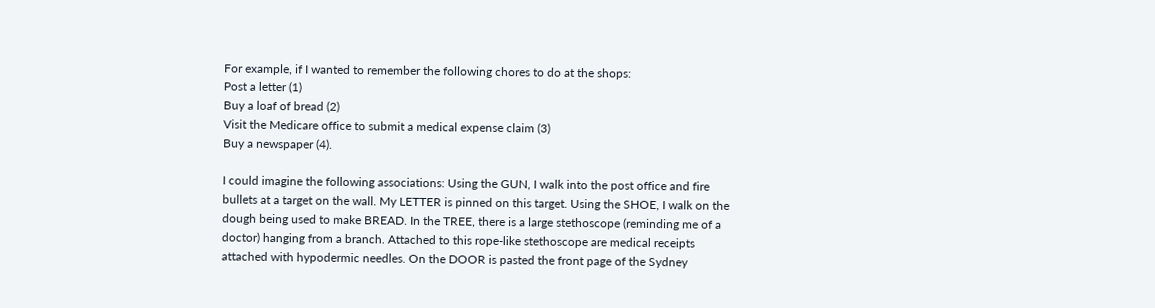For example, if I wanted to remember the following chores to do at the shops:
Post a letter (1)
Buy a loaf of bread (2)
Visit the Medicare office to submit a medical expense claim (3)
Buy a newspaper (4).

I could imagine the following associations: Using the GUN, I walk into the post office and fire bullets at a target on the wall. My LETTER is pinned on this target. Using the SHOE, I walk on the dough being used to make BREAD. In the TREE, there is a large stethoscope (reminding me of a doctor) hanging from a branch. Attached to this rope-like stethoscope are medical receipts attached with hypodermic needles. On the DOOR is pasted the front page of the Sydney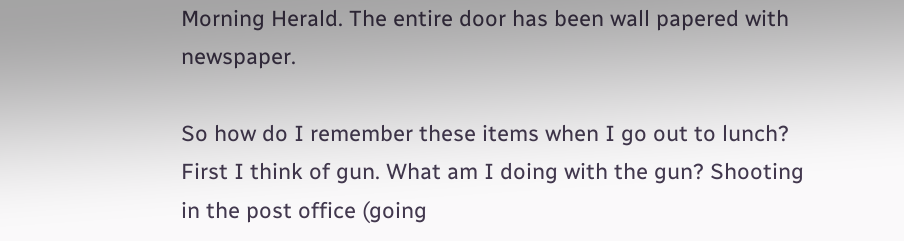Morning Herald. The entire door has been wall papered with newspaper.

So how do I remember these items when I go out to lunch? First I think of gun. What am I doing with the gun? Shooting in the post office (going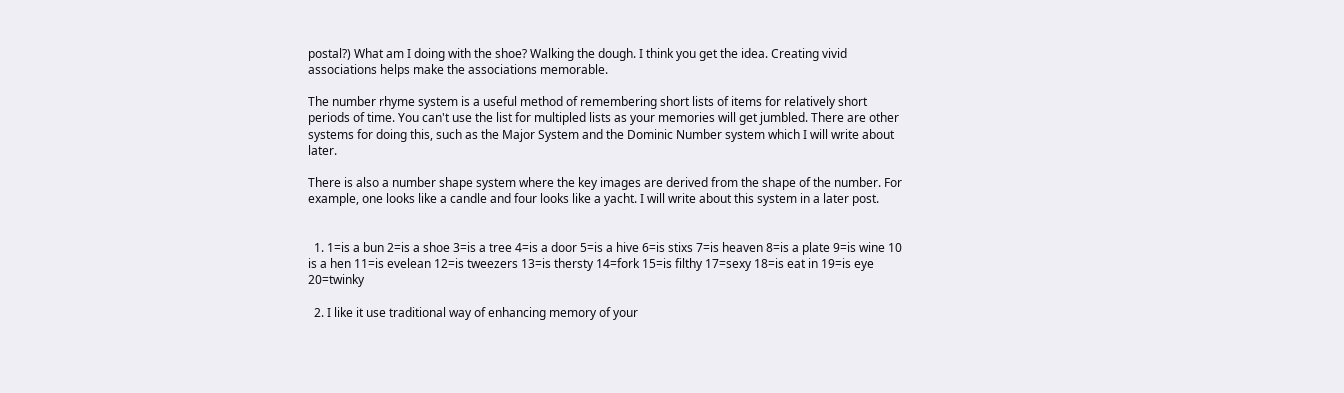postal?) What am I doing with the shoe? Walking the dough. I think you get the idea. Creating vivid associations helps make the associations memorable.

The number rhyme system is a useful method of remembering short lists of items for relatively short periods of time. You can't use the list for multipled lists as your memories will get jumbled. There are other systems for doing this, such as the Major System and the Dominic Number system which I will write about later.

There is also a number shape system where the key images are derived from the shape of the number. For example, one looks like a candle and four looks like a yacht. I will write about this system in a later post.


  1. 1=is a bun 2=is a shoe 3=is a tree 4=is a door 5=is a hive 6=is stixs 7=is heaven 8=is a plate 9=is wine 10 is a hen 11=is evelean 12=is tweezers 13=is thersty 14=fork 15=is filthy 17=sexy 18=is eat in 19=is eye 20=twinky

  2. I like it use traditional way of enhancing memory of your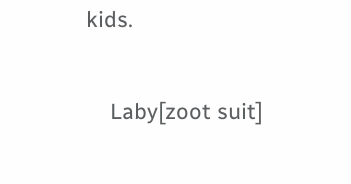kids.

    Laby[zoot suit]